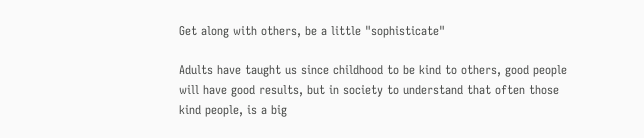Get along with others, be a little "sophisticate"

Adults have taught us since childhood to be kind to others, good people will have good results, but in society to understand that often those kind people, is a big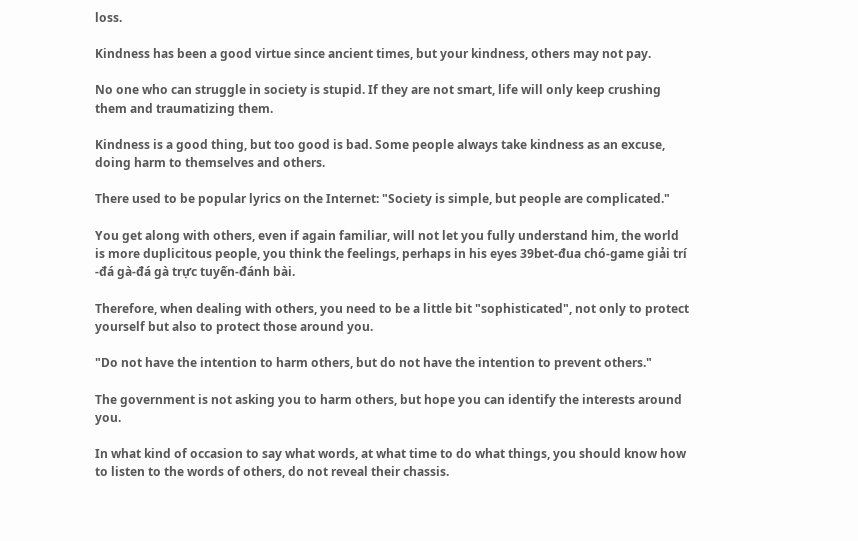loss.

Kindness has been a good virtue since ancient times, but your kindness, others may not pay.

No one who can struggle in society is stupid. If they are not smart, life will only keep crushing them and traumatizing them.

Kindness is a good thing, but too good is bad. Some people always take kindness as an excuse, doing harm to themselves and others.

There used to be popular lyrics on the Internet: "Society is simple, but people are complicated."

You get along with others, even if again familiar, will not let you fully understand him, the world is more duplicitous people, you think the feelings, perhaps in his eyes 39bet-đua chó-game giải trí -đá gà-đá gà trực tuyến-đánh bài.

Therefore, when dealing with others, you need to be a little bit "sophisticated", not only to protect yourself but also to protect those around you.

"Do not have the intention to harm others, but do not have the intention to prevent others."

The government is not asking you to harm others, but hope you can identify the interests around you.

In what kind of occasion to say what words, at what time to do what things, you should know how to listen to the words of others, do not reveal their chassis.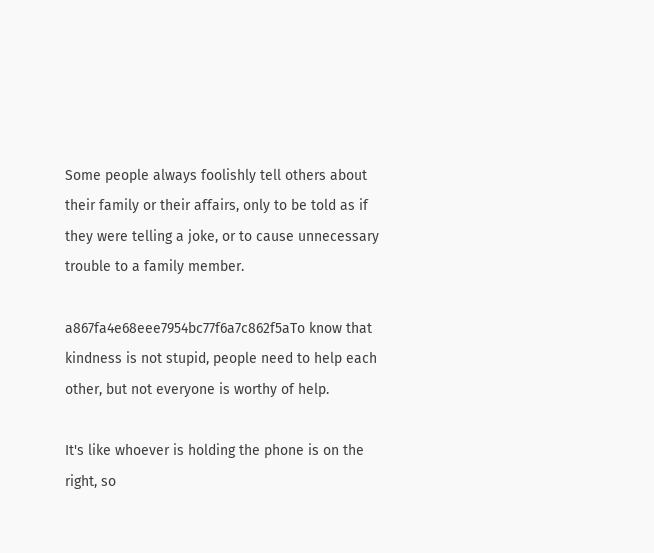Some people always foolishly tell others about their family or their affairs, only to be told as if they were telling a joke, or to cause unnecessary trouble to a family member.

a867fa4e68eee7954bc77f6a7c862f5aTo know that kindness is not stupid, people need to help each other, but not everyone is worthy of help.

It's like whoever is holding the phone is on the right, so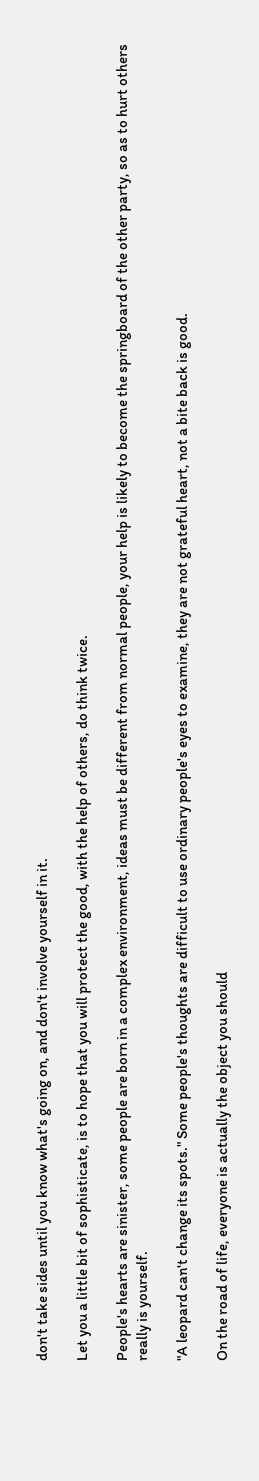don't take sides until you know what's going on, and don't involve yourself in it.

Let you a little bit of sophisticate, is to hope that you will protect the good, with the help of others, do think twice.

People's hearts are sinister, some people are born in a complex environment, ideas must be different from normal people, your help is likely to become the springboard of the other party, so as to hurt others really is yourself.

"A leopard can't change its spots." Some people's thoughts are difficult to use ordinary people's eyes to examine, they are not grateful heart, not a bite back is good.

On the road of life, everyone is actually the object you should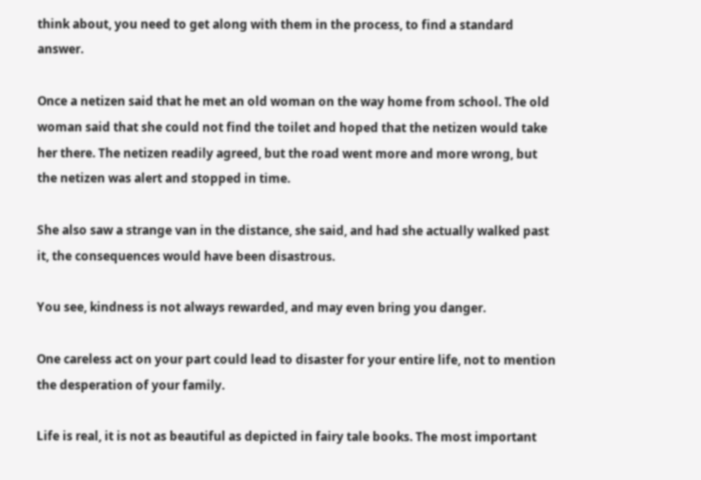think about, you need to get along with them in the process, to find a standard answer.

Once a netizen said that he met an old woman on the way home from school. The old woman said that she could not find the toilet and hoped that the netizen would take her there. The netizen readily agreed, but the road went more and more wrong, but the netizen was alert and stopped in time.

She also saw a strange van in the distance, she said, and had she actually walked past it, the consequences would have been disastrous.

You see, kindness is not always rewarded, and may even bring you danger.

One careless act on your part could lead to disaster for your entire life, not to mention the desperation of your family.

Life is real, it is not as beautiful as depicted in fairy tale books. The most important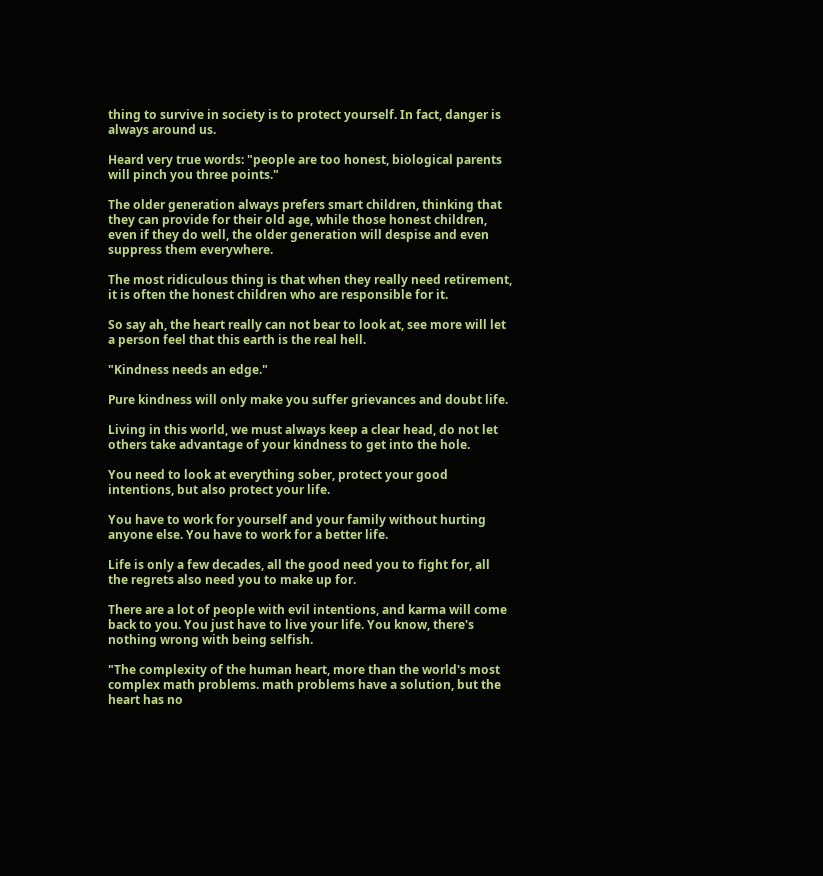thing to survive in society is to protect yourself. In fact, danger is always around us.

Heard very true words: "people are too honest, biological parents will pinch you three points."

The older generation always prefers smart children, thinking that they can provide for their old age, while those honest children, even if they do well, the older generation will despise and even suppress them everywhere.

The most ridiculous thing is that when they really need retirement, it is often the honest children who are responsible for it.

So say ah, the heart really can not bear to look at, see more will let a person feel that this earth is the real hell.

"Kindness needs an edge."

Pure kindness will only make you suffer grievances and doubt life.

Living in this world, we must always keep a clear head, do not let others take advantage of your kindness to get into the hole.

You need to look at everything sober, protect your good intentions, but also protect your life.

You have to work for yourself and your family without hurting anyone else. You have to work for a better life.

Life is only a few decades, all the good need you to fight for, all the regrets also need you to make up for.

There are a lot of people with evil intentions, and karma will come back to you. You just have to live your life. You know, there's nothing wrong with being selfish.

"The complexity of the human heart, more than the world's most complex math problems. math problems have a solution, but the heart has no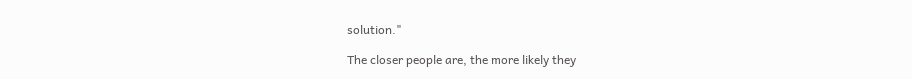solution."

The closer people are, the more likely they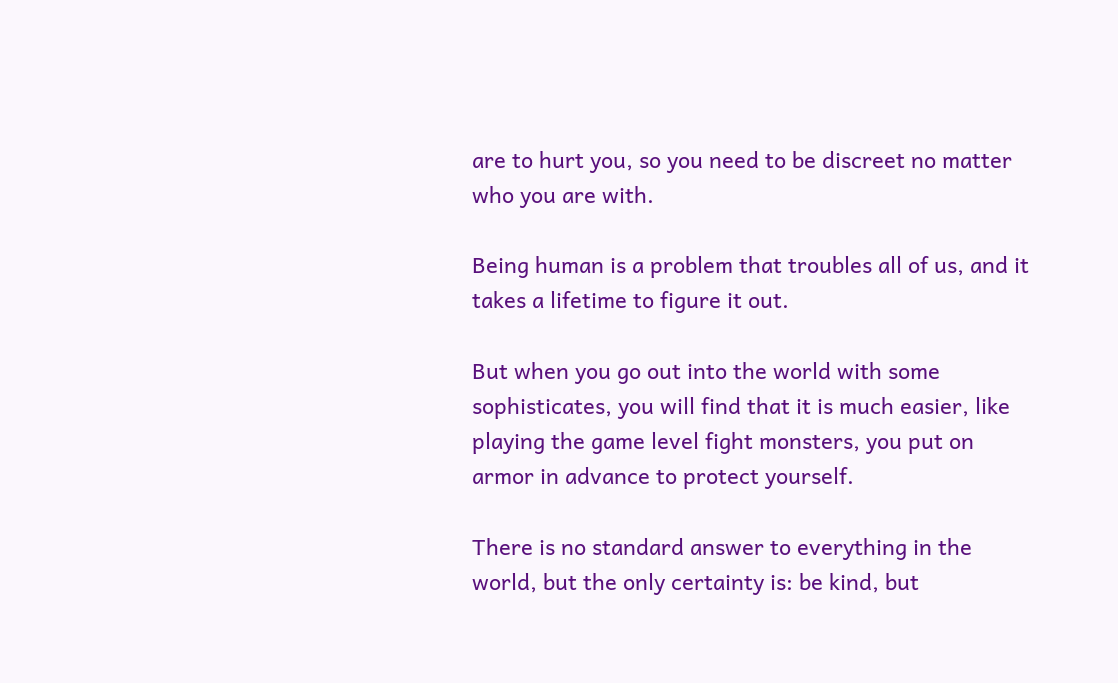are to hurt you, so you need to be discreet no matter who you are with.

Being human is a problem that troubles all of us, and it takes a lifetime to figure it out.

But when you go out into the world with some sophisticates, you will find that it is much easier, like playing the game level fight monsters, you put on armor in advance to protect yourself.

There is no standard answer to everything in the world, but the only certainty is: be kind, but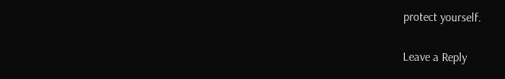protect yourself.

Leave a Reply